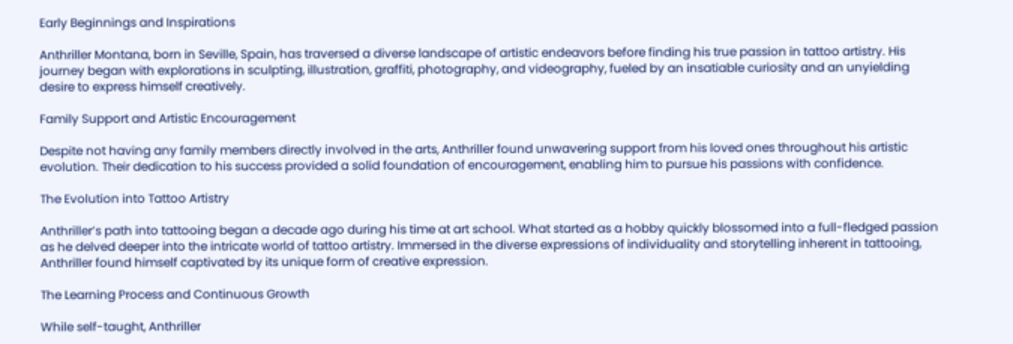Early Beginnings and Inspirations

Anthriller Montana, born in Seville, Spain, has traversed a diverse landscape of artistic endeavors before finding his true passion in tattoo artistry. His journey began with explorations in sculpting, illustration, graffiti, photography, and videography, fueled by an insatiable curiosity and an unyielding desire to express himself creatively.

Family Support and Artistic Encouragement

Despite not having any family members directly involved in the arts, Anthriller found unwavering support from his loved ones throughout his artistic evolution. Their dedication to his success provided a solid foundation of encouragement, enabling him to pursue his passions with confidence.

The Evolution into Tattoo Artistry

Anthriller’s path into tattooing began a decade ago during his time at art school. What started as a hobby quickly blossomed into a full-fledged passion as he delved deeper into the intricate world of tattoo artistry. Immersed in the diverse expressions of individuality and storytelling inherent in tattooing, Anthriller found himself captivated by its unique form of creative expression.

The Learning Process and Continuous Growth

While self-taught, Anthriller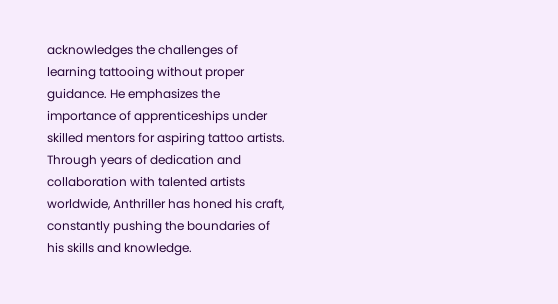acknowledges the challenges of learning tattooing without proper guidance. He emphasizes the importance of apprenticeships under skilled mentors for aspiring tattoo artists. Through years of dedication and collaboration with talented artists worldwide, Anthriller has honed his craft, constantly pushing the boundaries of his skills and knowledge.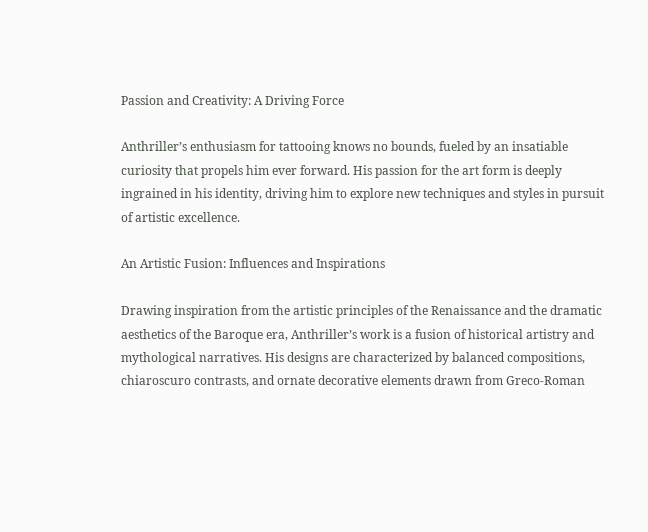Passion and Creativity: A Driving Force

Anthriller’s enthusiasm for tattooing knows no bounds, fueled by an insatiable curiosity that propels him ever forward. His passion for the art form is deeply ingrained in his identity, driving him to explore new techniques and styles in pursuit of artistic excellence.

An Artistic Fusion: Influences and Inspirations

Drawing inspiration from the artistic principles of the Renaissance and the dramatic aesthetics of the Baroque era, Anthriller’s work is a fusion of historical artistry and mythological narratives. His designs are characterized by balanced compositions, chiaroscuro contrasts, and ornate decorative elements drawn from Greco-Roman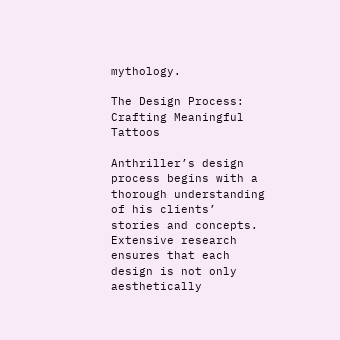mythology.

The Design Process: Crafting Meaningful Tattoos

Anthriller’s design process begins with a thorough understanding of his clients’ stories and concepts. Extensive research ensures that each design is not only aesthetically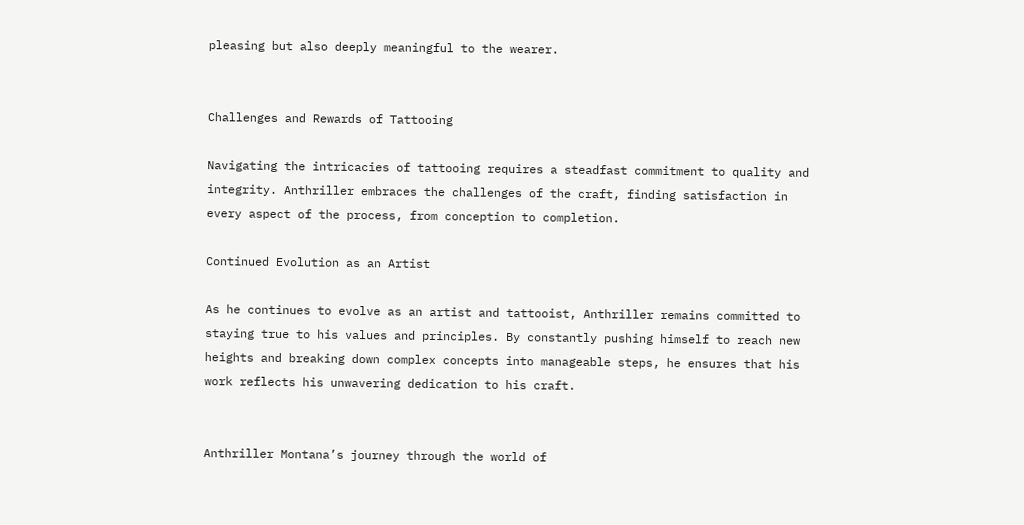pleasing but also deeply meaningful to the wearer.


Challenges and Rewards of Tattooing

Navigating the intricacies of tattooing requires a steadfast commitment to quality and integrity. Anthriller embraces the challenges of the craft, finding satisfaction in every aspect of the process, from conception to completion.

Continued Evolution as an Artist

As he continues to evolve as an artist and tattooist, Anthriller remains committed to staying true to his values and principles. By constantly pushing himself to reach new heights and breaking down complex concepts into manageable steps, he ensures that his work reflects his unwavering dedication to his craft.


Anthriller Montana’s journey through the world of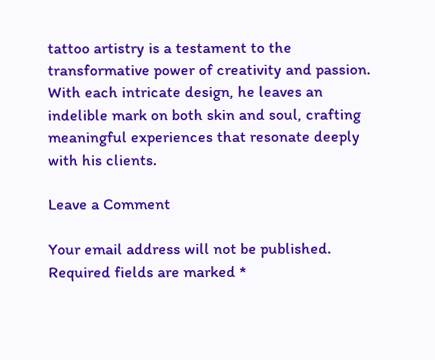tattoo artistry is a testament to the transformative power of creativity and passion. With each intricate design, he leaves an indelible mark on both skin and soul, crafting meaningful experiences that resonate deeply with his clients.

Leave a Comment

Your email address will not be published. Required fields are marked *